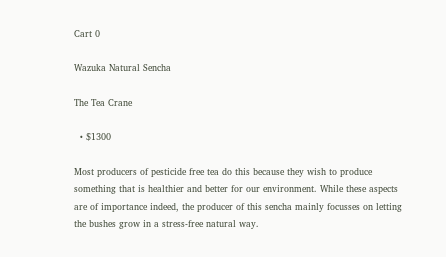Cart 0

Wazuka Natural Sencha

The Tea Crane

  • $1300

Most producers of pesticide free tea do this because they wish to produce something that is healthier and better for our environment. While these aspects are of importance indeed, the producer of this sencha mainly focusses on letting the bushes grow in a stress-free natural way.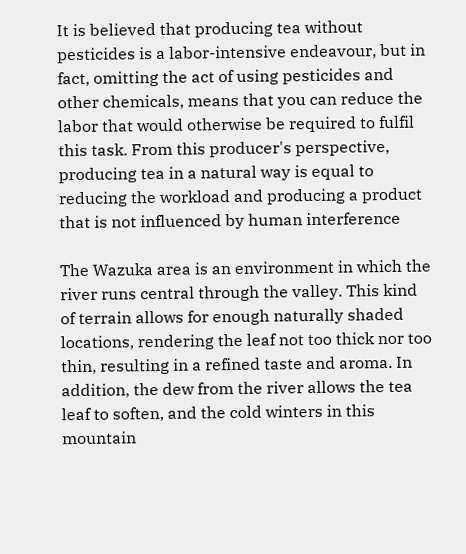It is believed that producing tea without pesticides is a labor-intensive endeavour, but in fact, omitting the act of using pesticides and other chemicals, means that you can reduce the labor that would otherwise be required to fulfil this task. From this producer's perspective, producing tea in a natural way is equal to reducing the workload and producing a product that is not influenced by human interference

The Wazuka area is an environment in which the river runs central through the valley. This kind of terrain allows for enough naturally shaded locations, rendering the leaf not too thick nor too thin, resulting in a refined taste and aroma. In addition, the dew from the river allows the tea leaf to soften, and the cold winters in this mountain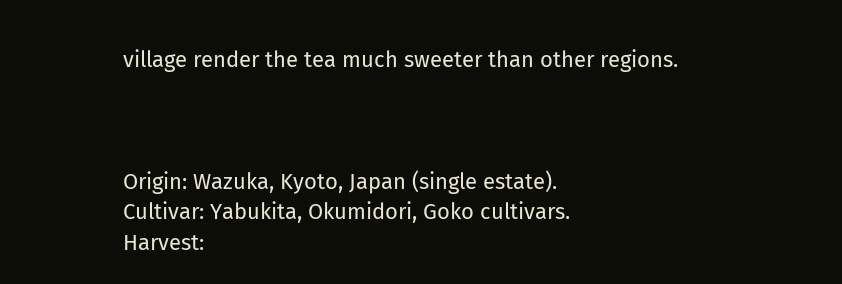village render the tea much sweeter than other regions.



Origin: Wazuka, Kyoto, Japan (single estate).
Cultivar: Yabukita, Okumidori, Goko cultivars.
Harvest: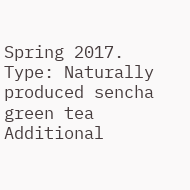Spring 2017.
Type: Naturally produced sencha green tea
Additional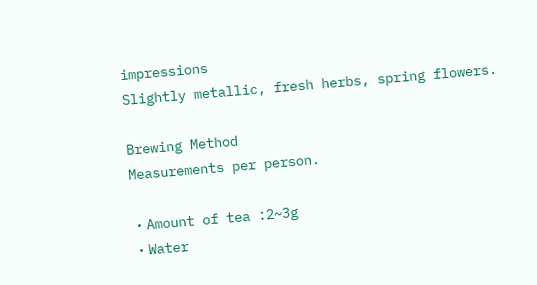impressions
Slightly metallic, fresh herbs, spring flowers.

Brewing Method
Measurements per person.

・Amount of tea :2~3g
・Water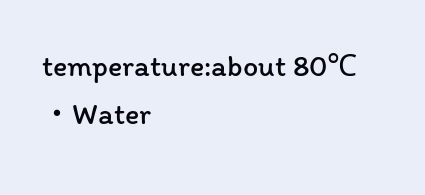temperature:about 80℃
・Water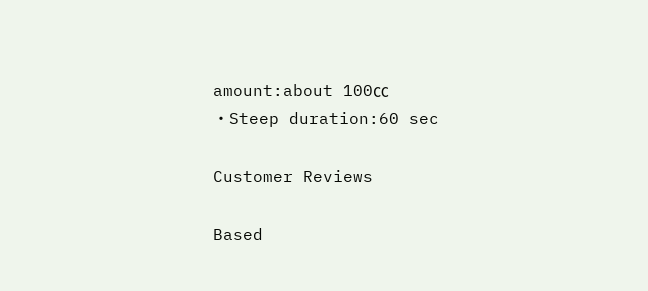amount:about 100㏄
・Steep duration:60 sec

Customer Reviews

Based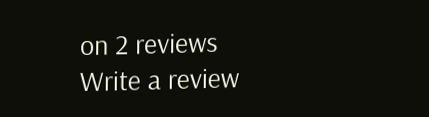on 2 reviews Write a review